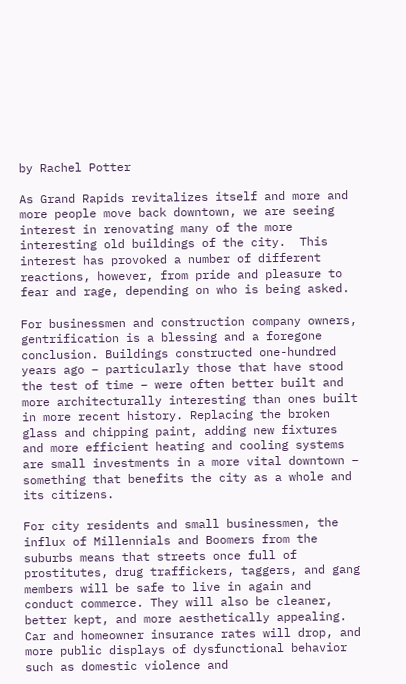by Rachel Potter

As Grand Rapids revitalizes itself and more and more people move back downtown, we are seeing interest in renovating many of the more interesting old buildings of the city.  This interest has provoked a number of different reactions, however, from pride and pleasure to fear and rage, depending on who is being asked.

For businessmen and construction company owners, gentrification is a blessing and a foregone conclusion. Buildings constructed one-hundred years ago – particularly those that have stood the test of time – were often better built and more architecturally interesting than ones built in more recent history. Replacing the broken glass and chipping paint, adding new fixtures and more efficient heating and cooling systems are small investments in a more vital downtown – something that benefits the city as a whole and its citizens.

For city residents and small businessmen, the influx of Millennials and Boomers from the suburbs means that streets once full of prostitutes, drug traffickers, taggers, and gang members will be safe to live in again and conduct commerce. They will also be cleaner, better kept, and more aesthetically appealing. Car and homeowner insurance rates will drop, and more public displays of dysfunctional behavior such as domestic violence and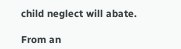child neglect will abate.

From an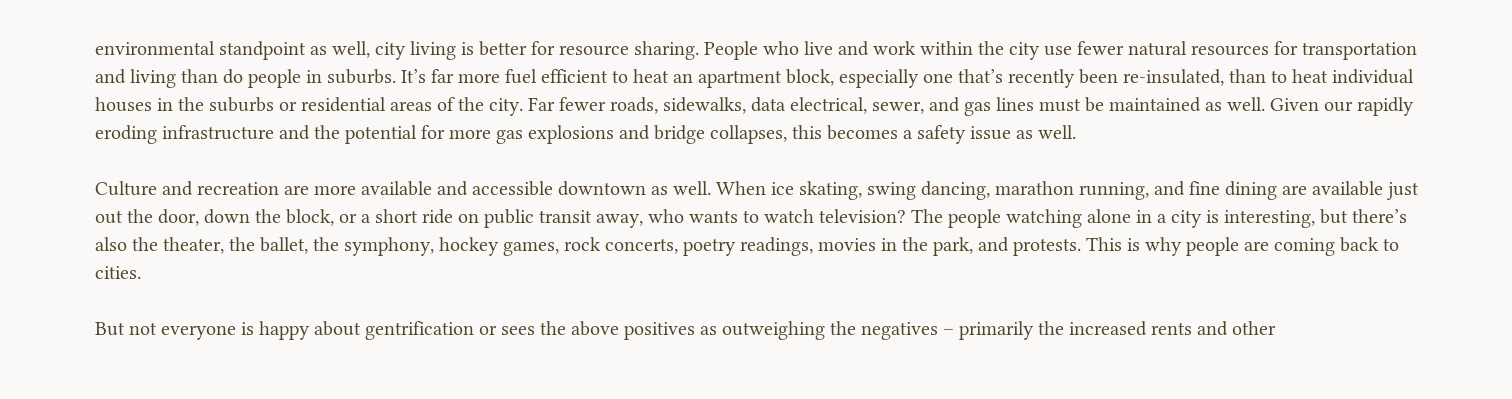environmental standpoint as well, city living is better for resource sharing. People who live and work within the city use fewer natural resources for transportation and living than do people in suburbs. It’s far more fuel efficient to heat an apartment block, especially one that’s recently been re-insulated, than to heat individual houses in the suburbs or residential areas of the city. Far fewer roads, sidewalks, data electrical, sewer, and gas lines must be maintained as well. Given our rapidly eroding infrastructure and the potential for more gas explosions and bridge collapses, this becomes a safety issue as well.

Culture and recreation are more available and accessible downtown as well. When ice skating, swing dancing, marathon running, and fine dining are available just out the door, down the block, or a short ride on public transit away, who wants to watch television? The people watching alone in a city is interesting, but there’s also the theater, the ballet, the symphony, hockey games, rock concerts, poetry readings, movies in the park, and protests. This is why people are coming back to cities.

But not everyone is happy about gentrification or sees the above positives as outweighing the negatives – primarily the increased rents and other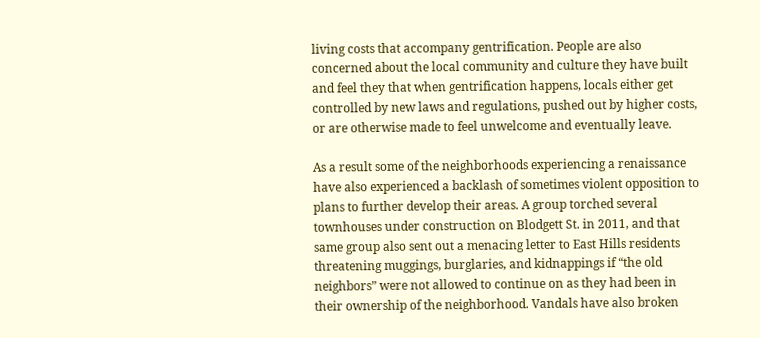living costs that accompany gentrification. People are also concerned about the local community and culture they have built and feel they that when gentrification happens, locals either get controlled by new laws and regulations, pushed out by higher costs, or are otherwise made to feel unwelcome and eventually leave.

As a result some of the neighborhoods experiencing a renaissance have also experienced a backlash of sometimes violent opposition to plans to further develop their areas. A group torched several townhouses under construction on Blodgett St. in 2011, and that same group also sent out a menacing letter to East Hills residents threatening muggings, burglaries, and kidnappings if “the old neighbors” were not allowed to continue on as they had been in their ownership of the neighborhood. Vandals have also broken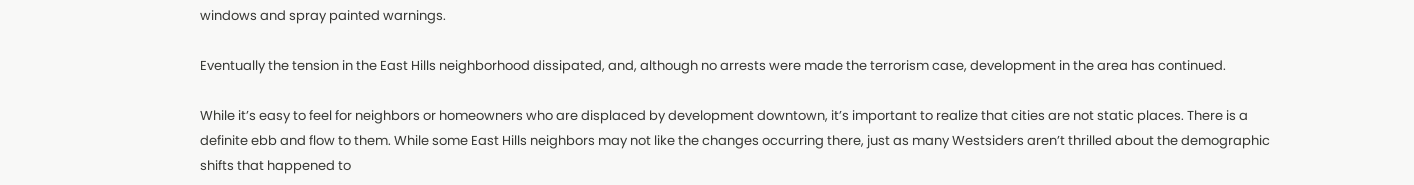windows and spray painted warnings.

Eventually the tension in the East Hills neighborhood dissipated, and, although no arrests were made the terrorism case, development in the area has continued.

While it’s easy to feel for neighbors or homeowners who are displaced by development downtown, it’s important to realize that cities are not static places. There is a definite ebb and flow to them. While some East Hills neighbors may not like the changes occurring there, just as many Westsiders aren’t thrilled about the demographic shifts that happened to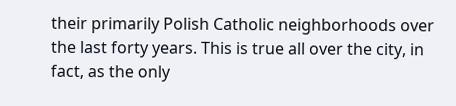their primarily Polish Catholic neighborhoods over the last forty years. This is true all over the city, in fact, as the only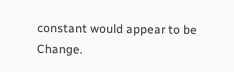constant would appear to be Change.